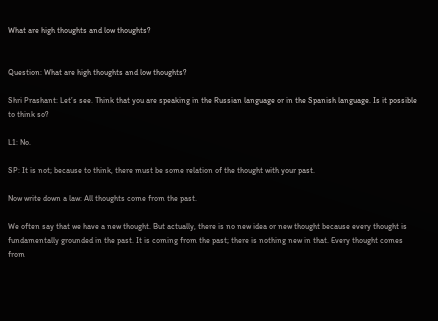What are high thoughts and low thoughts?


Question: What are high thoughts and low thoughts?

Shri Prashant: Let’s see. Think that you are speaking in the Russian language or in the Spanish language. Is it possible to think so?

L1: No.

SP: It is not; because to think, there must be some relation of the thought with your past.

Now write down a law: All thoughts come from the past.

We often say that we have a new thought. But actually, there is no new idea or new thought because every thought is fundamentally grounded in the past. It is coming from the past; there is nothing new in that. Every thought comes from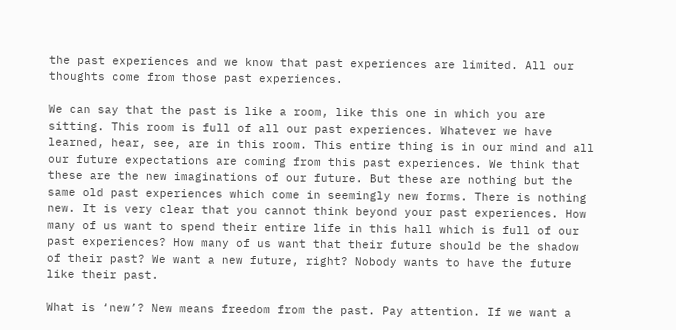the past experiences and we know that past experiences are limited. All our thoughts come from those past experiences.

We can say that the past is like a room, like this one in which you are sitting. This room is full of all our past experiences. Whatever we have learned, hear, see, are in this room. This entire thing is in our mind and all our future expectations are coming from this past experiences. We think that these are the new imaginations of our future. But these are nothing but the same old past experiences which come in seemingly new forms. There is nothing new. It is very clear that you cannot think beyond your past experiences. How many of us want to spend their entire life in this hall which is full of our past experiences? How many of us want that their future should be the shadow of their past? We want a new future, right? Nobody wants to have the future like their past.

What is ‘new’? New means freedom from the past. Pay attention. If we want a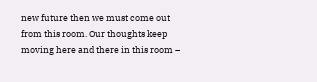new future then we must come out from this room. Our thoughts keep moving here and there in this room –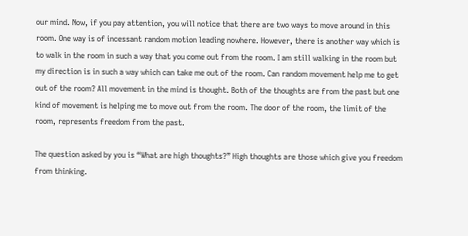our mind. Now, if you pay attention, you will notice that there are two ways to move around in this room. One way is of incessant random motion leading nowhere. However, there is another way which is to walk in the room in such a way that you come out from the room. I am still walking in the room but my direction is in such a way which can take me out of the room. Can random movement help me to get out of the room? All movement in the mind is thought. Both of the thoughts are from the past but one kind of movement is helping me to move out from the room. The door of the room, the limit of the room, represents freedom from the past.

The question asked by you is “What are high thoughts?” High thoughts are those which give you freedom from thinking.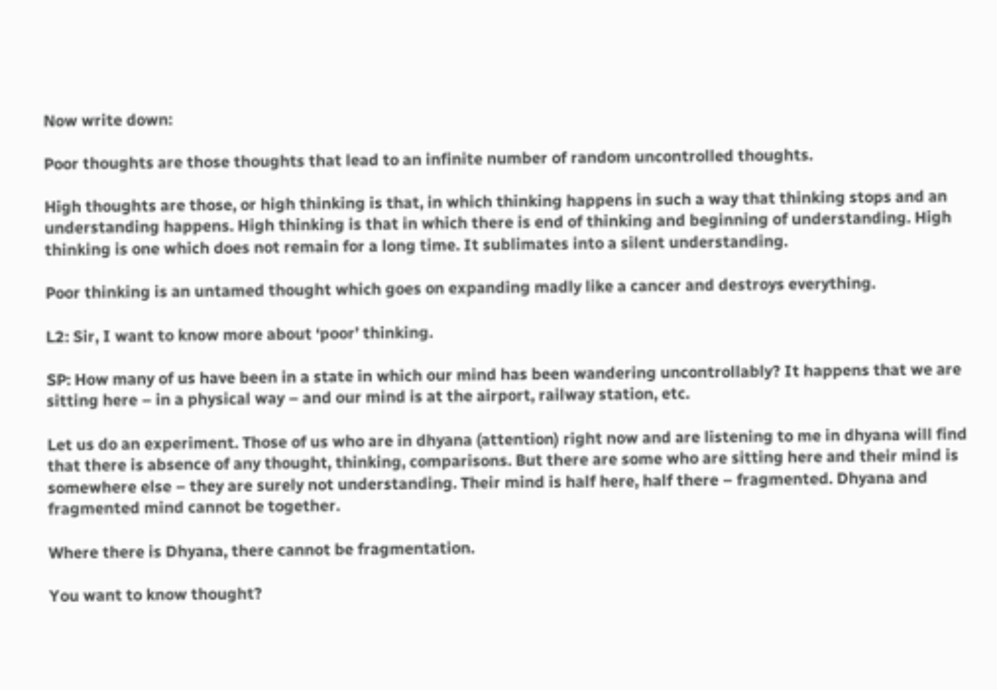Now write down:

Poor thoughts are those thoughts that lead to an infinite number of random uncontrolled thoughts.

High thoughts are those, or high thinking is that, in which thinking happens in such a way that thinking stops and an understanding happens. High thinking is that in which there is end of thinking and beginning of understanding. High thinking is one which does not remain for a long time. It sublimates into a silent understanding.

Poor thinking is an untamed thought which goes on expanding madly like a cancer and destroys everything.

L2: Sir, I want to know more about ‘poor’ thinking.

SP: How many of us have been in a state in which our mind has been wandering uncontrollably? It happens that we are sitting here – in a physical way – and our mind is at the airport, railway station, etc.

Let us do an experiment. Those of us who are in dhyana (attention) right now and are listening to me in dhyana will find that there is absence of any thought, thinking, comparisons. But there are some who are sitting here and their mind is somewhere else – they are surely not understanding. Their mind is half here, half there – fragmented. Dhyana and fragmented mind cannot be together.

Where there is Dhyana, there cannot be fragmentation.

You want to know thought?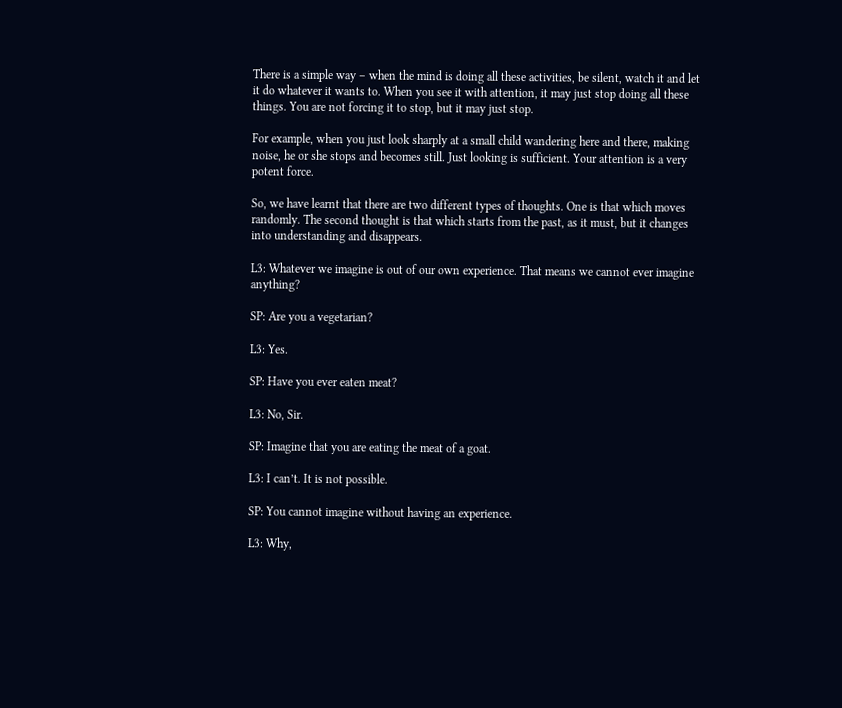There is a simple way – when the mind is doing all these activities, be silent, watch it and let it do whatever it wants to. When you see it with attention, it may just stop doing all these things. You are not forcing it to stop, but it may just stop.

For example, when you just look sharply at a small child wandering here and there, making noise, he or she stops and becomes still. Just looking is sufficient. Your attention is a very potent force.

So, we have learnt that there are two different types of thoughts. One is that which moves randomly. The second thought is that which starts from the past, as it must, but it changes into understanding and disappears.

L3: Whatever we imagine is out of our own experience. That means we cannot ever imagine anything?

SP: Are you a vegetarian?

L3: Yes.

SP: Have you ever eaten meat?

L3: No, Sir.

SP: Imagine that you are eating the meat of a goat.

L3: I can’t. It is not possible.

SP: You cannot imagine without having an experience.

L3: Why,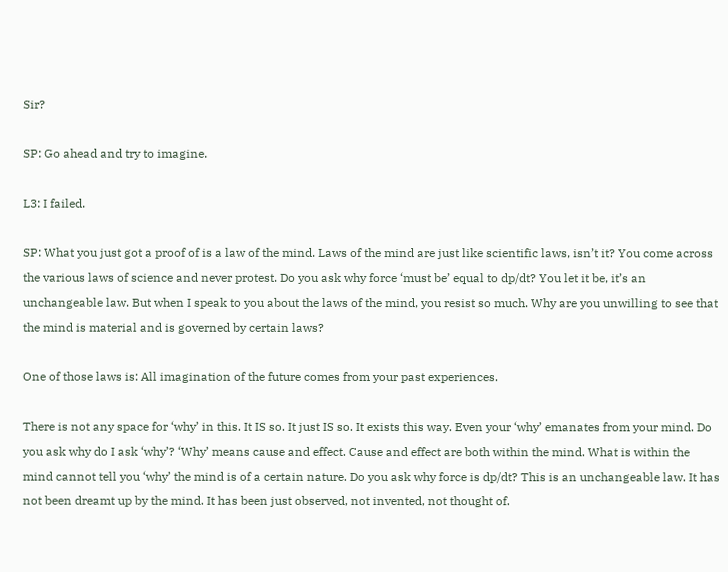Sir?

SP: Go ahead and try to imagine.

L3: I failed.

SP: What you just got a proof of is a law of the mind. Laws of the mind are just like scientific laws, isn’t it? You come across the various laws of science and never protest. Do you ask why force ‘must be’ equal to dp/dt? You let it be, it’s an unchangeable law. But when I speak to you about the laws of the mind, you resist so much. Why are you unwilling to see that the mind is material and is governed by certain laws?

One of those laws is: All imagination of the future comes from your past experiences.

There is not any space for ‘why’ in this. It IS so. It just IS so. It exists this way. Even your ‘why’ emanates from your mind. Do you ask why do I ask ‘why’? ‘Why’ means cause and effect. Cause and effect are both within the mind. What is within the mind cannot tell you ‘why’ the mind is of a certain nature. Do you ask why force is dp/dt? This is an unchangeable law. It has not been dreamt up by the mind. It has been just observed, not invented, not thought of.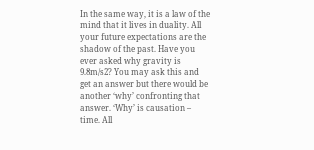In the same way, it is a law of the mind that it lives in duality. All your future expectations are the shadow of the past. Have you ever asked why gravity is 9.8m/s2? You may ask this and get an answer but there would be another ‘why’ confronting that answer. ‘Why’ is causation – time. All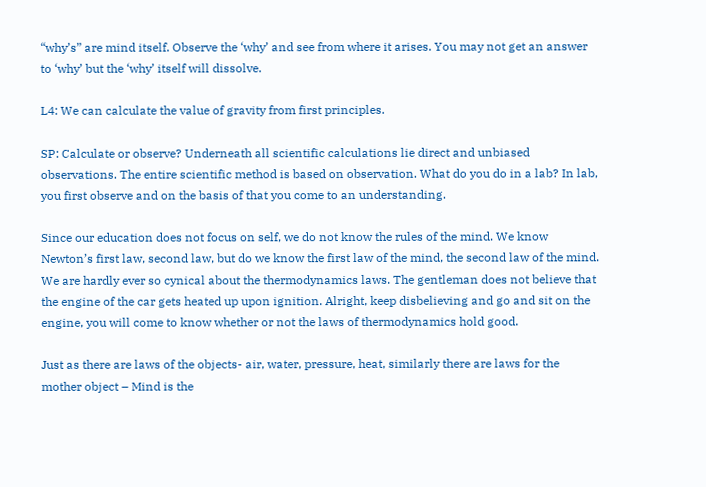“why’s” are mind itself. Observe the ‘why’ and see from where it arises. You may not get an answer to ‘why’ but the ‘why’ itself will dissolve.

L4: We can calculate the value of gravity from first principles.

SP: Calculate or observe? Underneath all scientific calculations lie direct and unbiased observations. The entire scientific method is based on observation. What do you do in a lab? In lab, you first observe and on the basis of that you come to an understanding.

Since our education does not focus on self, we do not know the rules of the mind. We know Newton’s first law, second law, but do we know the first law of the mind, the second law of the mind. We are hardly ever so cynical about the thermodynamics laws. The gentleman does not believe that the engine of the car gets heated up upon ignition. Alright, keep disbelieving and go and sit on the engine, you will come to know whether or not the laws of thermodynamics hold good.

Just as there are laws of the objects- air, water, pressure, heat, similarly there are laws for the mother object – Mind is the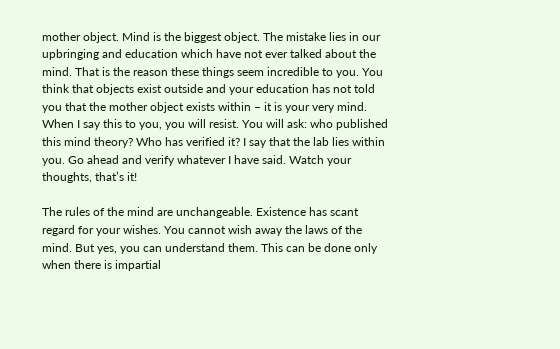mother object. Mind is the biggest object. The mistake lies in our upbringing and education which have not ever talked about the mind. That is the reason these things seem incredible to you. You think that objects exist outside and your education has not told you that the mother object exists within – it is your very mind. When I say this to you, you will resist. You will ask: who published this mind theory? Who has verified it? I say that the lab lies within you. Go ahead and verify whatever I have said. Watch your thoughts, that’s it!

The rules of the mind are unchangeable. Existence has scant regard for your wishes. You cannot wish away the laws of the mind. But yes, you can understand them. This can be done only when there is impartial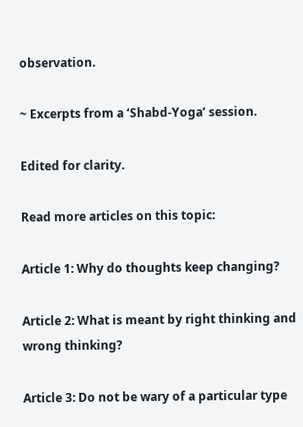observation.

~ Excerpts from a ‘Shabd-Yoga’ session.

Edited for clarity.

Read more articles on this topic:

Article 1: Why do thoughts keep changing?

Article 2: What is meant by right thinking and wrong thinking?

Article 3: Do not be wary of a particular type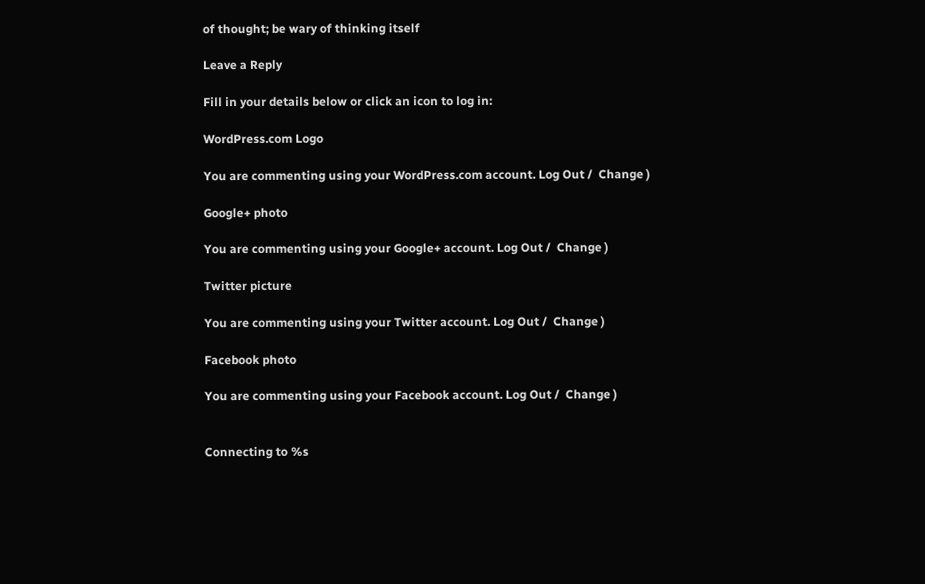of thought; be wary of thinking itself

Leave a Reply

Fill in your details below or click an icon to log in:

WordPress.com Logo

You are commenting using your WordPress.com account. Log Out /  Change )

Google+ photo

You are commenting using your Google+ account. Log Out /  Change )

Twitter picture

You are commenting using your Twitter account. Log Out /  Change )

Facebook photo

You are commenting using your Facebook account. Log Out /  Change )


Connecting to %s